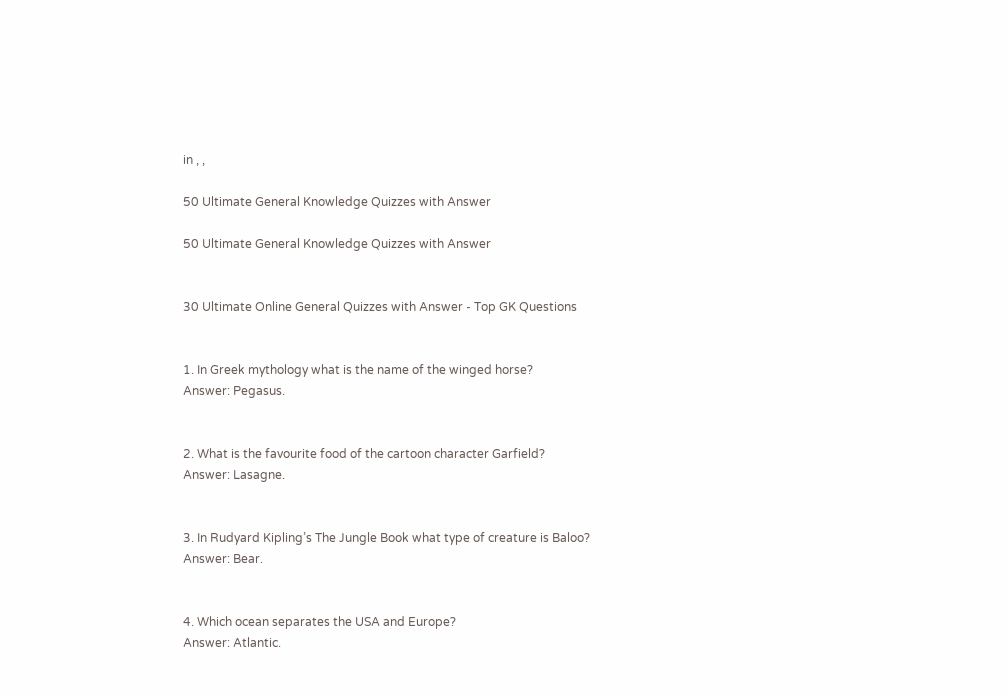in , ,

50 Ultimate General Knowledge Quizzes with Answer

50 Ultimate General Knowledge Quizzes with Answer


30 Ultimate Online General Quizzes with Answer - Top GK Questions


1. In Greek mythology what is the name of the winged horse?
Answer: Pegasus.


2. What is the favourite food of the cartoon character Garfield?
Answer: Lasagne.


3. In Rudyard Kipling’s The Jungle Book what type of creature is Baloo?
Answer: Bear.


4. Which ocean separates the USA and Europe?
Answer: Atlantic.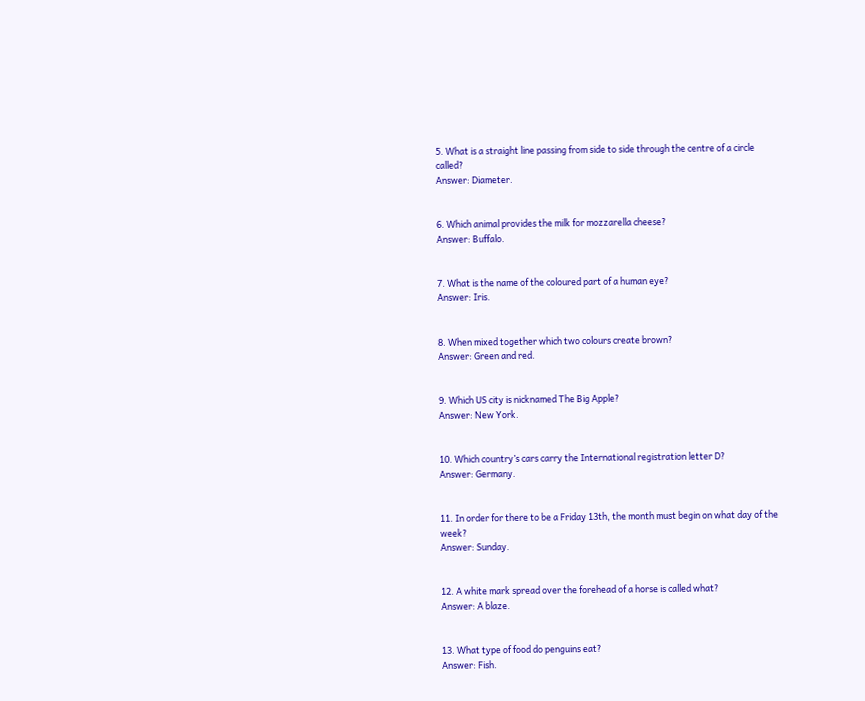5. What is a straight line passing from side to side through the centre of a circle called?
Answer: Diameter.


6. Which animal provides the milk for mozzarella cheese?
Answer: Buffalo.


7. What is the name of the coloured part of a human eye?
Answer: Iris.


8. When mixed together which two colours create brown?
Answer: Green and red.


9. Which US city is nicknamed The Big Apple?
Answer: New York.


10. Which country’s cars carry the International registration letter D?
Answer: Germany.


11. In order for there to be a Friday 13th, the month must begin on what day of the week?
Answer: Sunday.


12. A white mark spread over the forehead of a horse is called what?
Answer: A blaze.


13. What type of food do penguins eat?
Answer: Fish.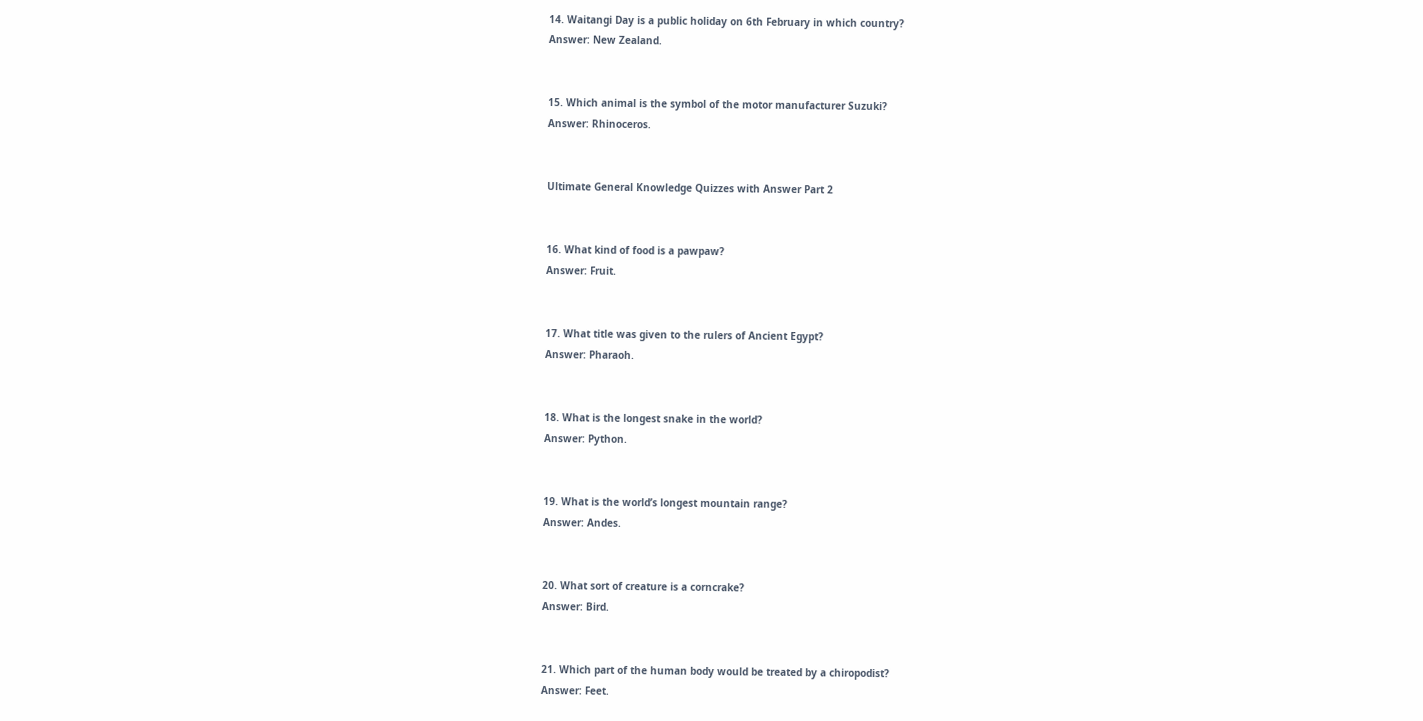14. Waitangi Day is a public holiday on 6th February in which country?
Answer: New Zealand.


15. Which animal is the symbol of the motor manufacturer Suzuki?
Answer: Rhinoceros.


Ultimate General Knowledge Quizzes with Answer Part 2


16. What kind of food is a pawpaw?
Answer: Fruit.


17. What title was given to the rulers of Ancient Egypt?
Answer: Pharaoh.


18. What is the longest snake in the world?
Answer: Python.


19. What is the world’s longest mountain range?
Answer: Andes.


20. What sort of creature is a corncrake?
Answer: Bird.


21. Which part of the human body would be treated by a chiropodist?
Answer: Feet.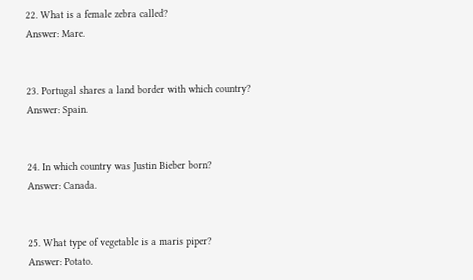22. What is a female zebra called?
Answer: Mare.


23. Portugal shares a land border with which country?
Answer: Spain.


24. In which country was Justin Bieber born?
Answer: Canada.


25. What type of vegetable is a maris piper?
Answer: Potato.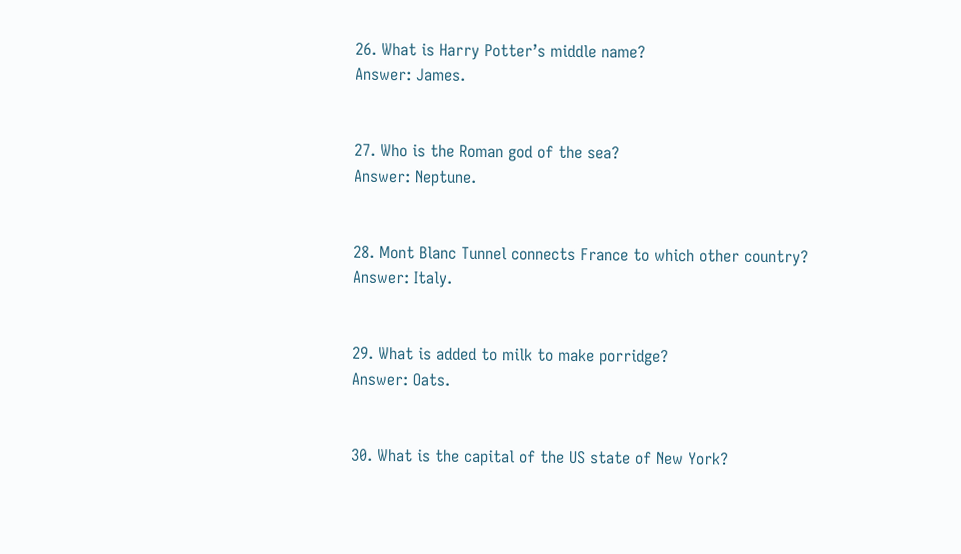26. What is Harry Potter’s middle name?
Answer: James.


27. Who is the Roman god of the sea?
Answer: Neptune.


28. Mont Blanc Tunnel connects France to which other country?
Answer: Italy.


29. What is added to milk to make porridge?
Answer: Oats.


30. What is the capital of the US state of New York?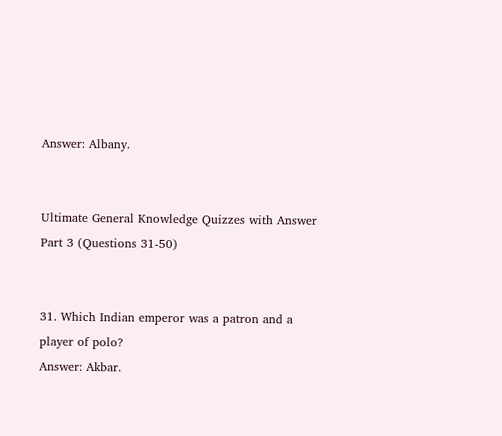Answer: Albany.


Ultimate General Knowledge Quizzes with Answer Part 3 (Questions 31-50)


31. Which Indian emperor was a patron and a player of polo?
Answer: Akbar.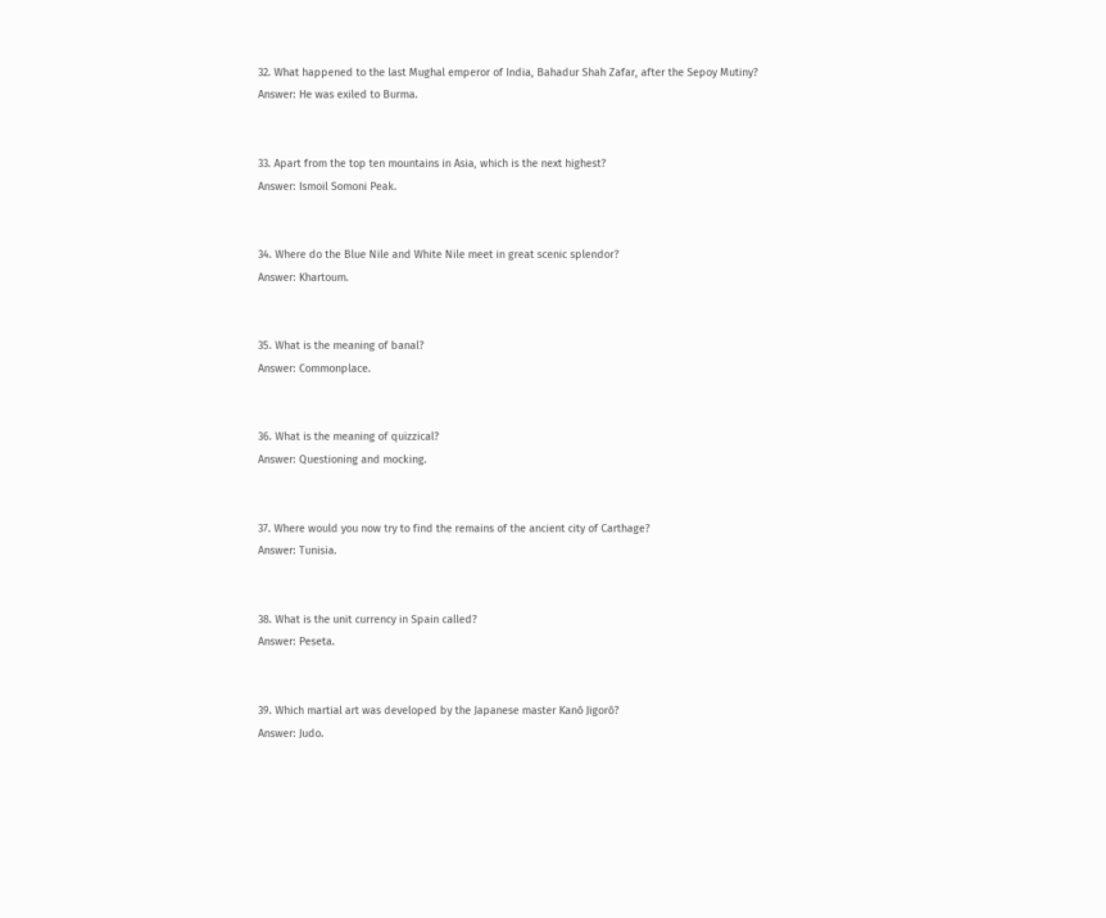32. What happened to the last Mughal emperor of India, Bahadur Shah Zafar, after the Sepoy Mutiny?
Answer: He was exiled to Burma.


33. Apart from the top ten mountains in Asia, which is the next highest?
Answer: Ismoil Somoni Peak.


34. Where do the Blue Nile and White Nile meet in great scenic splendor?
Answer: Khartoum.


35. What is the meaning of banal?
Answer: Commonplace.


36. What is the meaning of quizzical?
Answer: Questioning and mocking.


37. Where would you now try to find the remains of the ancient city of Carthage?
Answer: Tunisia.


38. What is the unit currency in Spain called?
Answer: Peseta.


39. Which martial art was developed by the Japanese master Kanō Jigorō?
Answer: Judo.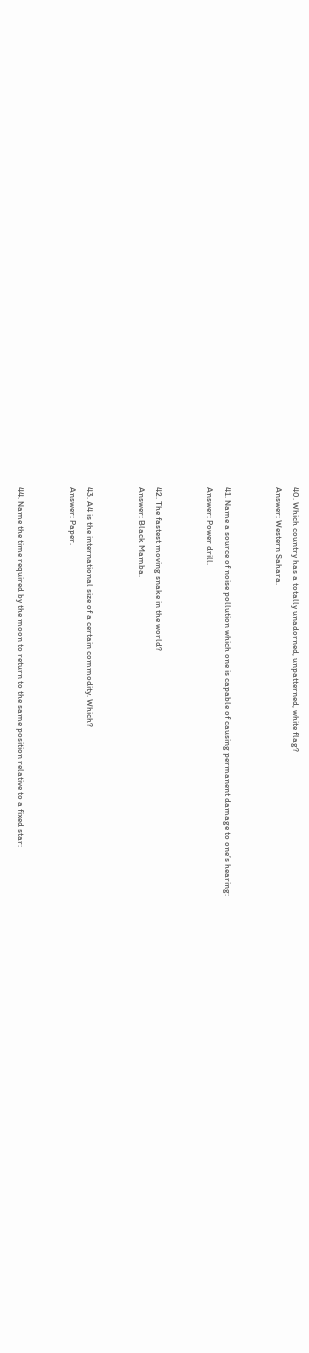40. Which country has a totally unadorned, unpatterned, white flag?
Answer: Western Sahara.


41. Name a source of noise pollution which one is capable of causing permanent damage to one’s hearing:
Answer: Power drill.


42. The fastest moving snake in the world?
Answer: Black Mamba.


43. A4 is the international size of a certain commodity. Which?
Answer: Paper.


44. Name the time required by the moon to return to the same position relative to a fixed star: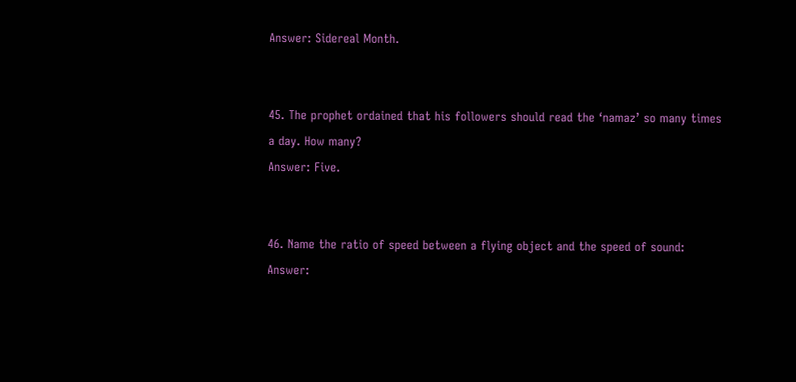Answer: Sidereal Month.


45. The prophet ordained that his followers should read the ‘namaz’ so many times a day. How many?
Answer: Five.


46. Name the ratio of speed between a flying object and the speed of sound:
Answer: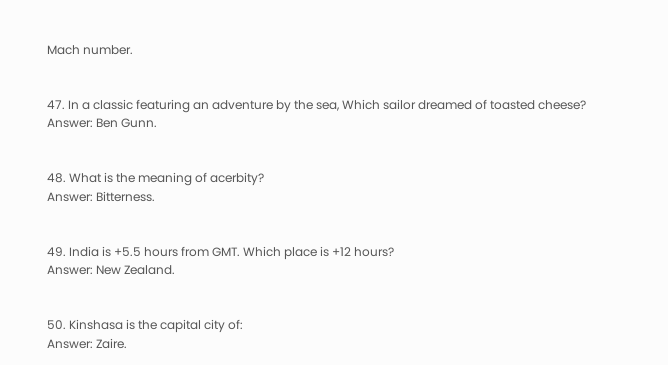Mach number.


47. In a classic featuring an adventure by the sea, Which sailor dreamed of toasted cheese?
Answer: Ben Gunn.


48. What is the meaning of acerbity?
Answer: Bitterness.


49. India is +5.5 hours from GMT. Which place is +12 hours?
Answer: New Zealand.


50. Kinshasa is the capital city of:
Answer: Zaire.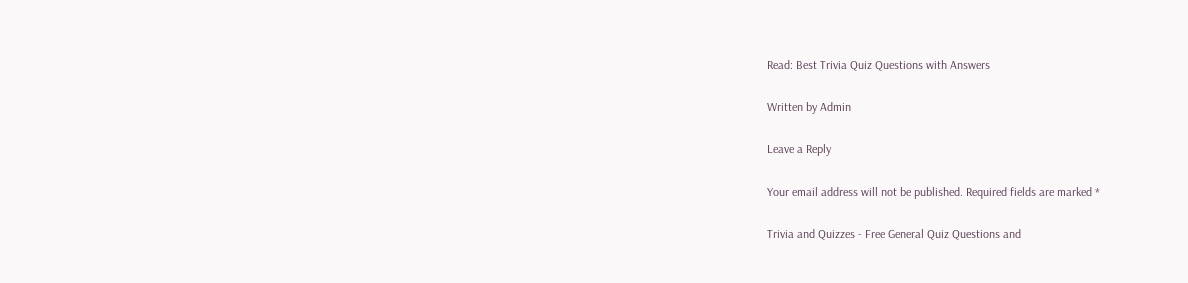Read: Best Trivia Quiz Questions with Answers

Written by Admin

Leave a Reply

Your email address will not be published. Required fields are marked *

Trivia and Quizzes - Free General Quiz Questions and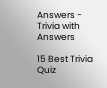Answers - Trivia with Answers

15 Best Trivia Quiz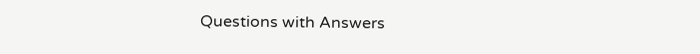Questions with Answers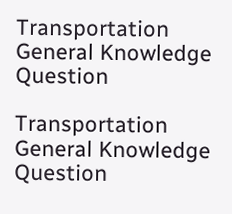Transportation General Knowledge Question

Transportation General Knowledge Question